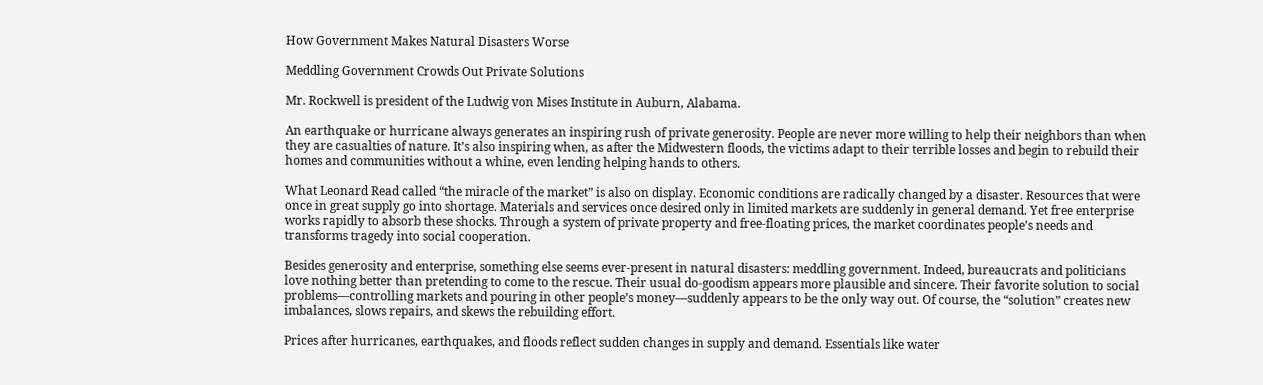How Government Makes Natural Disasters Worse

Meddling Government Crowds Out Private Solutions

Mr. Rockwell is president of the Ludwig von Mises Institute in Auburn, Alabama.

An earthquake or hurricane always generates an inspiring rush of private generosity. People are never more willing to help their neighbors than when they are casualties of nature. It’s also inspiring when, as after the Midwestern floods, the victims adapt to their terrible losses and begin to rebuild their homes and communities without a whine, even lending helping hands to others.

What Leonard Read called “the miracle of the market” is also on display. Economic conditions are radically changed by a disaster. Resources that were once in great supply go into shortage. Materials and services once desired only in limited markets are suddenly in general demand. Yet free enterprise works rapidly to absorb these shocks. Through a system of private property and free-floating prices, the market coordinates people’s needs and transforms tragedy into social cooperation.

Besides generosity and enterprise, something else seems ever-present in natural disasters: meddling government. Indeed, bureaucrats and politicians love nothing better than pretending to come to the rescue. Their usual do-goodism appears more plausible and sincere. Their favorite solution to social problems—controlling markets and pouring in other people’s money—suddenly appears to be the only way out. Of course, the “solution” creates new imbalances, slows repairs, and skews the rebuilding effort.

Prices after hurricanes, earthquakes, and floods reflect sudden changes in supply and demand. Essentials like water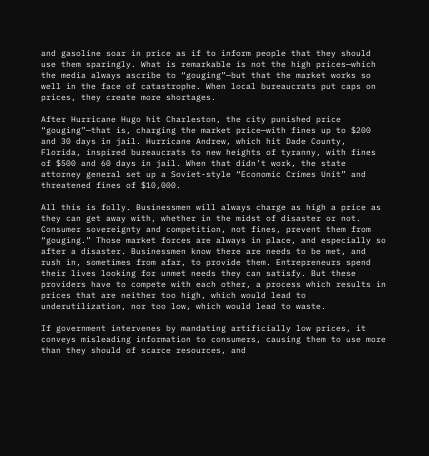and gasoline soar in price as if to inform people that they should use them sparingly. What is remarkable is not the high prices—which the media always ascribe to “gouging”—but that the market works so well in the face of catastrophe. When local bureaucrats put caps on prices, they create more shortages.

After Hurricane Hugo hit Charleston, the city punished price “gouging”—that is, charging the market price—with fines up to $200 and 30 days in jail. Hurricane Andrew, which hit Dade County, Florida, inspired bureaucrats to new heights of tyranny, with fines of $500 and 60 days in jail. When that didn’t work, the state attorney general set up a Soviet-style “Economic Crimes Unit” and threatened fines of $10,000.

All this is folly. Businessmen will always charge as high a price as they can get away with, whether in the midst of disaster or not. Consumer sovereignty and competition, not fines, prevent them from “gouging.” Those market forces are always in place, and especially so after a disaster. Businessmen know there are needs to be met, and rush in, sometimes from afar, to provide them. Entrepreneurs spend their lives looking for unmet needs they can satisfy. But these providers have to compete with each other, a process which results in prices that are neither too high, which would lead to underutilization, nor too low, which would lead to waste.

If government intervenes by mandating artificially low prices, it conveys misleading information to consumers, causing them to use more than they should of scarce resources, and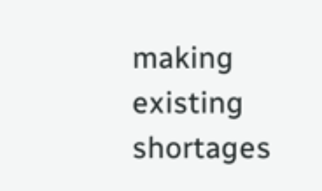making existing shortages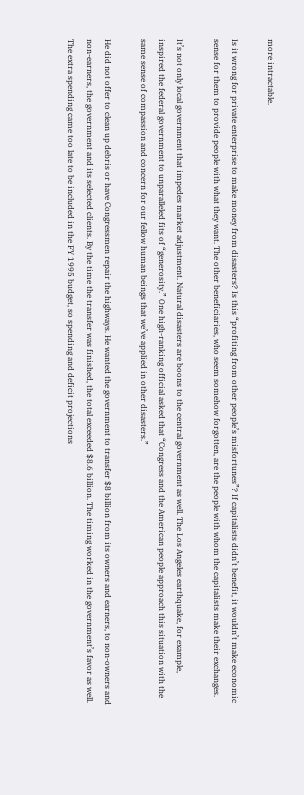more intractable.

Is it wrong for private enterprise to make money from disasters? Is this “profiting from other people’s misfortunes”? If capitalists didn’t benefit, it wouldn’t make economic sense for them to provide people with what they want. The other beneficiaries, who seem somehow forgotten, are the people with whom the capitalists make their exchanges.

It’s not only local government that impedes market adjustment. Natural disasters are boons to the central government as well. The Los Angeles earthquake, for example, inspired the federal government to unparalleled fits of “generosity.” One high-ranking official asked that “Congress and the American people approach this situation with the same sense of compassion and concern for our fellow human beings that we’ve applied in other disasters.”

He did not offer to clean up debris or have Congressmen repair the highways. He wanted the government to transfer $8 billion from its owners and earners, to non-owners and non-earners, the government and its selected clients. By the time the transfer was finished, the total exceeded $8.6 billion. The timing worked in the government’s favor as well. The extra spending came too late to be included in the FY 1995 budget, so spending and deficit projections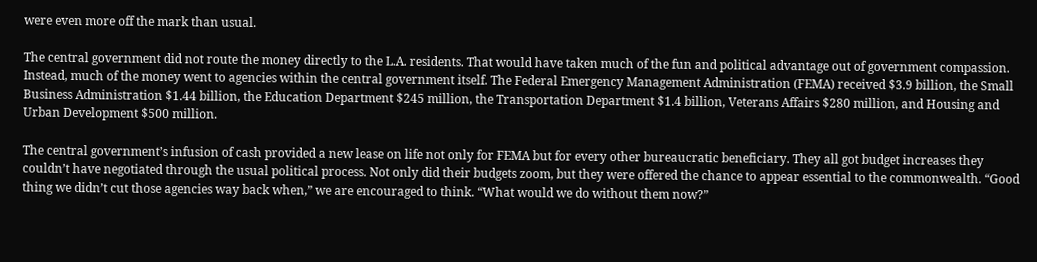were even more off the mark than usual.

The central government did not route the money directly to the L.A. residents. That would have taken much of the fun and political advantage out of government compassion. Instead, much of the money went to agencies within the central government itself. The Federal Emergency Management Administration (FEMA) received $3.9 billion, the Small Business Administration $1.44 billion, the Education Department $245 million, the Transportation Department $1.4 billion, Veterans Affairs $280 million, and Housing and Urban Development $500 million.

The central government’s infusion of cash provided a new lease on life not only for FEMA but for every other bureaucratic beneficiary. They all got budget increases they couldn’t have negotiated through the usual political process. Not only did their budgets zoom, but they were offered the chance to appear essential to the commonwealth. “Good thing we didn’t cut those agencies way back when,” we are encouraged to think. “What would we do without them now?”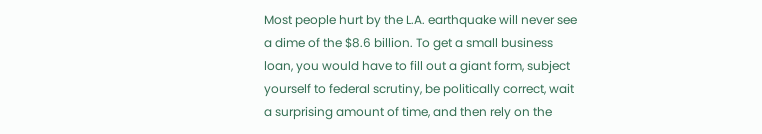Most people hurt by the L.A. earthquake will never see a dime of the $8.6 billion. To get a small business loan, you would have to fill out a giant form, subject yourself to federal scrutiny, be politically correct, wait a surprising amount of time, and then rely on the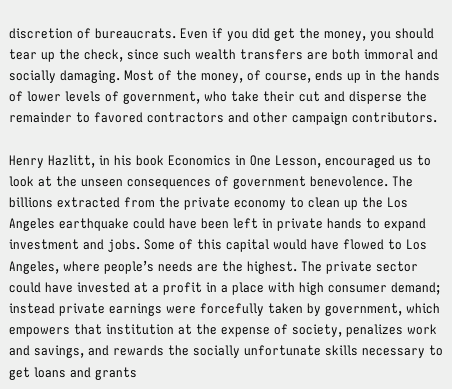discretion of bureaucrats. Even if you did get the money, you should tear up the check, since such wealth transfers are both immoral and socially damaging. Most of the money, of course, ends up in the hands of lower levels of government, who take their cut and disperse the remainder to favored contractors and other campaign contributors.

Henry Hazlitt, in his book Economics in One Lesson, encouraged us to look at the unseen consequences of government benevolence. The billions extracted from the private economy to clean up the Los Angeles earthquake could have been left in private hands to expand investment and jobs. Some of this capital would have flowed to Los Angeles, where people’s needs are the highest. The private sector could have invested at a profit in a place with high consumer demand; instead private earnings were forcefully taken by government, which empowers that institution at the expense of society, penalizes work and savings, and rewards the socially unfortunate skills necessary to get loans and grants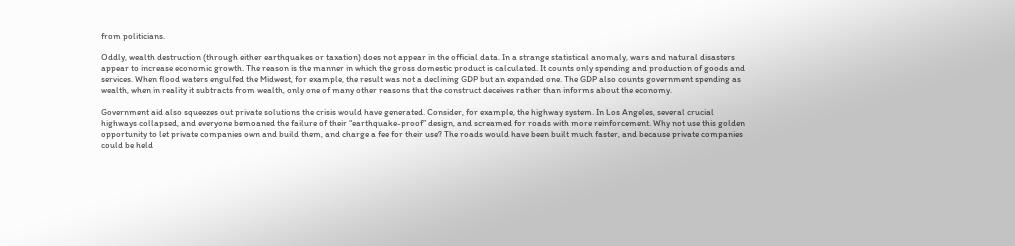from politicians.

Oddly, wealth destruction (through either earthquakes or taxation) does not appear in the official data. In a strange statistical anomaly, wars and natural disasters appear to increase economic growth. The reason is the manner in which the gross domestic product is calculated. It counts only spending and production of goods and services. When flood waters engulfed the Midwest, for example, the result was not a declining GDP but an expanded one. The GDP also counts government spending as wealth, when in reality it subtracts from wealth, only one of many other reasons that the construct deceives rather than informs about the economy.

Government aid also squeezes out private solutions the crisis would have generated. Consider, for example, the highway system. In Los Angeles, several crucial highways collapsed, and everyone bemoaned the failure of their “earthquake-proof” design, and screamed for roads with more reinforcement. Why not use this golden opportunity to let private companies own and build them, and charge a fee for their use? The roads would have been built much faster, and because private companies could be held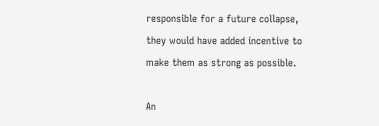responsible for a future collapse, they would have added incentive to make them as strong as possible.

An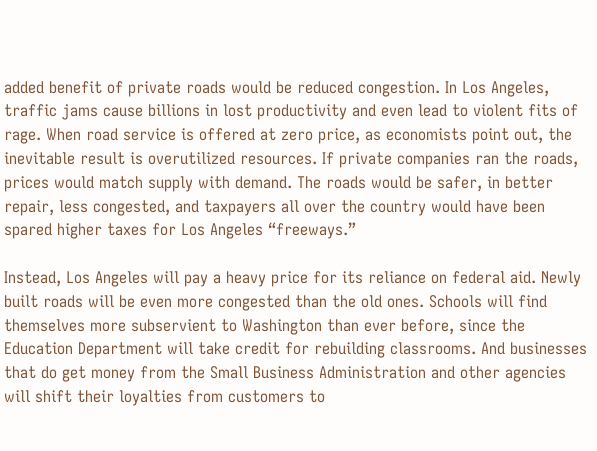added benefit of private roads would be reduced congestion. In Los Angeles, traffic jams cause billions in lost productivity and even lead to violent fits of rage. When road service is offered at zero price, as economists point out, the inevitable result is overutilized resources. If private companies ran the roads, prices would match supply with demand. The roads would be safer, in better repair, less congested, and taxpayers all over the country would have been spared higher taxes for Los Angeles “freeways.”

Instead, Los Angeles will pay a heavy price for its reliance on federal aid. Newly built roads will be even more congested than the old ones. Schools will find themselves more subservient to Washington than ever before, since the Education Department will take credit for rebuilding classrooms. And businesses that do get money from the Small Business Administration and other agencies will shift their loyalties from customers to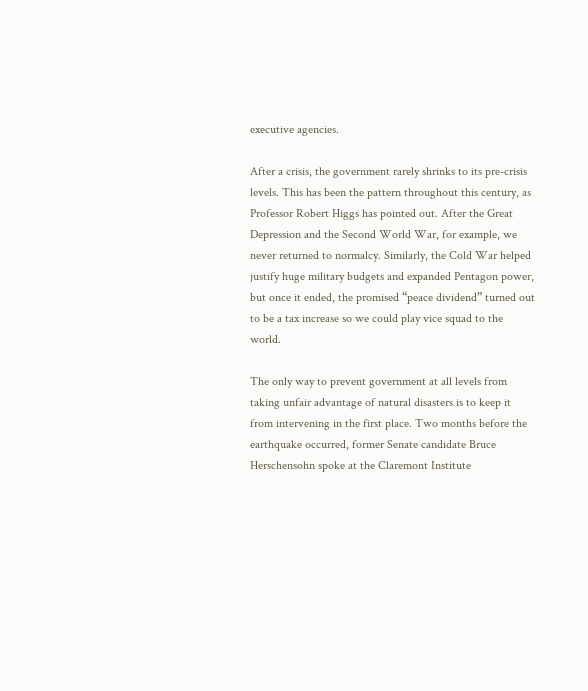executive agencies.

After a crisis, the government rarely shrinks to its pre-crisis levels. This has been the pattern throughout this century, as Professor Robert Higgs has pointed out. After the Great Depression and the Second World War, for example, we never returned to normalcy. Similarly, the Cold War helped justify huge military budgets and expanded Pentagon power, but once it ended, the promised “peace dividend” turned out to be a tax increase so we could play vice squad to the world.

The only way to prevent government at all levels from taking unfair advantage of natural disasters is to keep it from intervening in the first place. Two months before the earthquake occurred, former Senate candidate Bruce Herschensohn spoke at the Claremont Institute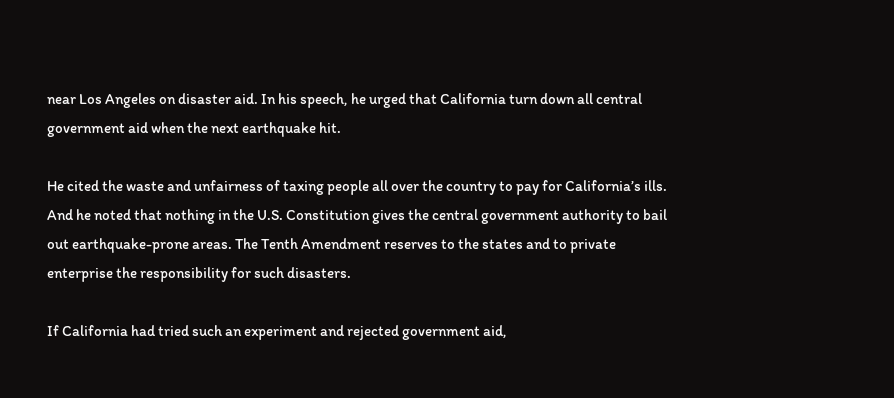near Los Angeles on disaster aid. In his speech, he urged that California turn down all central government aid when the next earthquake hit.

He cited the waste and unfairness of taxing people all over the country to pay for California’s ills. And he noted that nothing in the U.S. Constitution gives the central government authority to bail out earthquake-prone areas. The Tenth Amendment reserves to the states and to private enterprise the responsibility for such disasters.

If California had tried such an experiment and rejected government aid,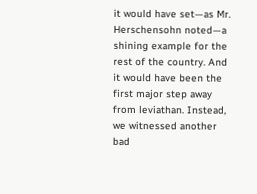it would have set—as Mr. Herschensohn noted—a shining example for the rest of the country. And it would have been the first major step away from leviathan. Instead, we witnessed another bad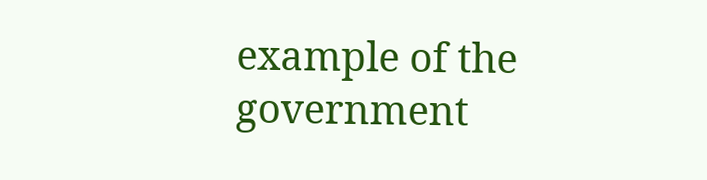example of the government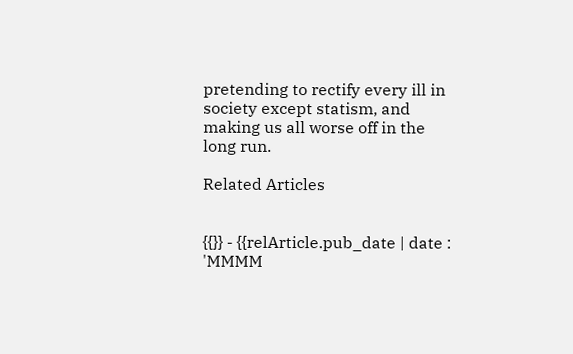pretending to rectify every ill in society except statism, and making us all worse off in the long run.

Related Articles


{{}} - {{relArticle.pub_date | date : 'MMMM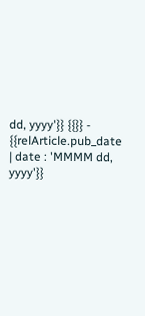dd, yyyy'}} {{}} - {{relArticle.pub_date | date : 'MMMM dd, yyyy'}}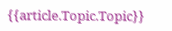{{article.Topic.Topic}}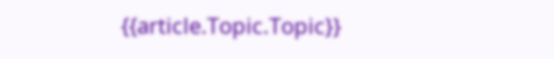{{article.Topic.Topic}}